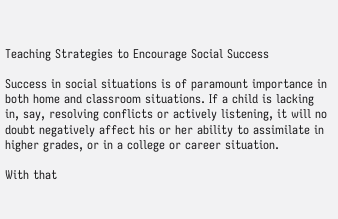Teaching Strategies to Encourage Social Success

Success in social situations is of paramount importance in both home and classroom situations. If a child is lacking in, say, resolving conflicts or actively listening, it will no doubt negatively affect his or her ability to assimilate in higher grades, or in a college or career situation.

With that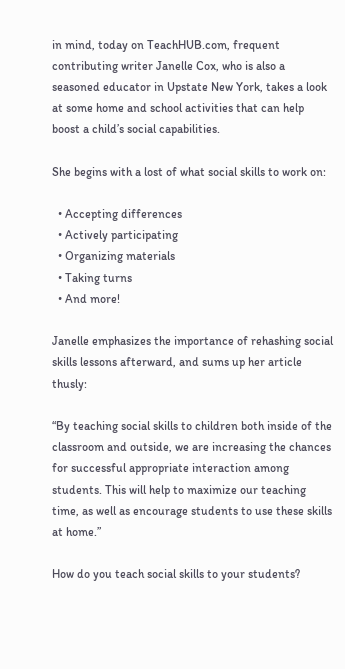in mind, today on TeachHUB.com, frequent contributing writer Janelle Cox, who is also a seasoned educator in Upstate New York, takes a look at some home and school activities that can help boost a child’s social capabilities.

She begins with a lost of what social skills to work on:

  • Accepting differences
  • Actively participating
  • Organizing materials
  • Taking turns
  • And more!

Janelle emphasizes the importance of rehashing social skills lessons afterward, and sums up her article thusly:

“By teaching social skills to children both inside of the classroom and outside, we are increasing the chances for successful appropriate interaction among students. This will help to maximize our teaching time, as well as encourage students to use these skills at home.”

How do you teach social skills to your students?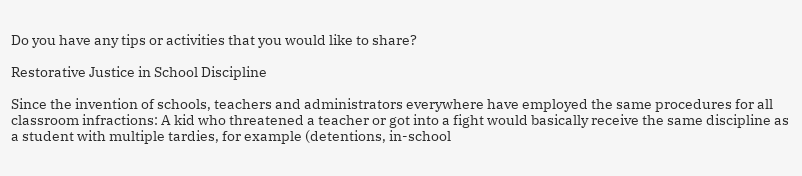Do you have any tips or activities that you would like to share?

Restorative Justice in School Discipline

Since the invention of schools, teachers and administrators everywhere have employed the same procedures for all classroom infractions: A kid who threatened a teacher or got into a fight would basically receive the same discipline as a student with multiple tardies, for example (detentions, in-school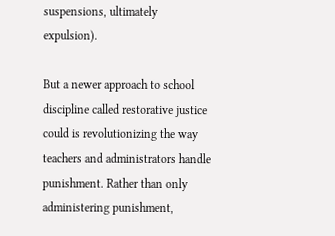suspensions, ultimately expulsion).

But a newer approach to school discipline called restorative justice could is revolutionizing the way teachers and administrators handle punishment. Rather than only administering punishment,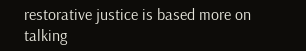restorative justice is based more on talking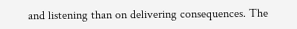and listening than on delivering consequences. The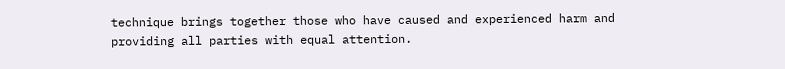technique brings together those who have caused and experienced harm and providing all parties with equal attention.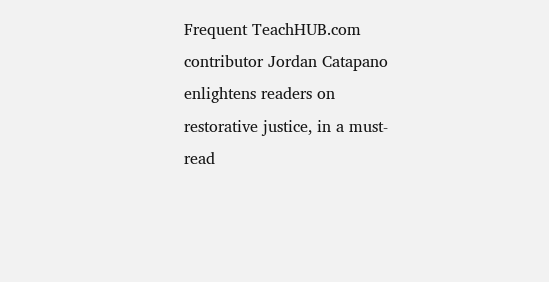Frequent TeachHUB.com contributor Jordan Catapano enlightens readers on restorative justice, in a must-read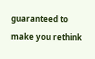guaranteed to make you rethink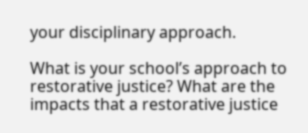your disciplinary approach.

What is your school’s approach to restorative justice? What are the impacts that a restorative justice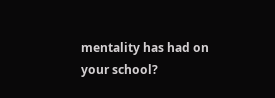mentality has had on your school?